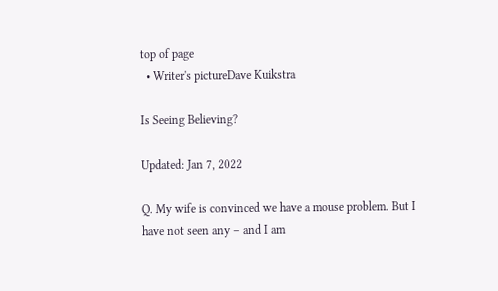top of page
  • Writer's pictureDave Kuikstra

Is Seeing Believing?

Updated: Jan 7, 2022

Q. My wife is convinced we have a mouse problem. But I have not seen any – and I am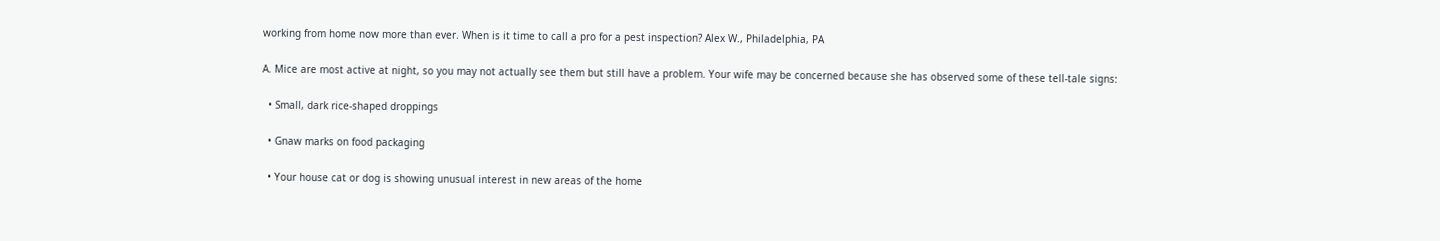working from home now more than ever. When is it time to call a pro for a pest inspection? Alex W., Philadelphia, PA

A. Mice are most active at night, so you may not actually see them but still have a problem. Your wife may be concerned because she has observed some of these tell-tale signs:

  • Small, dark rice-shaped droppings

  • Gnaw marks on food packaging

  • Your house cat or dog is showing unusual interest in new areas of the home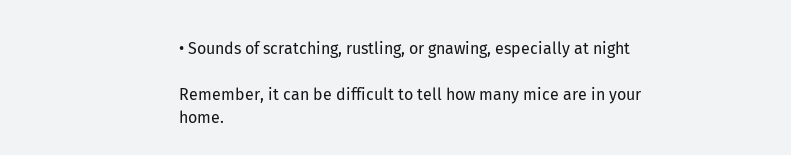• Sounds of scratching, rustling, or gnawing, especially at night

Remember, it can be difficult to tell how many mice are in your home.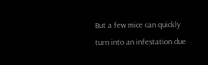But a few mice can quickly turn into an infestation due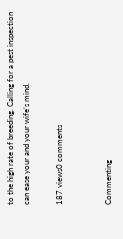to the high rate of breeding. Calling for a pest inspection can ease your and your wife’s mind.

187 views0 comments


Commenting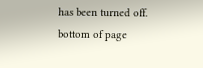has been turned off.
bottom of page